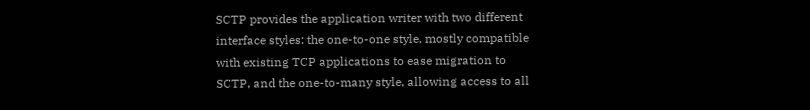SCTP provides the application writer with two different interface styles: the one-to-one style, mostly compatible with existing TCP applications to ease migration to SCTP, and the one-to-many style, allowing access to all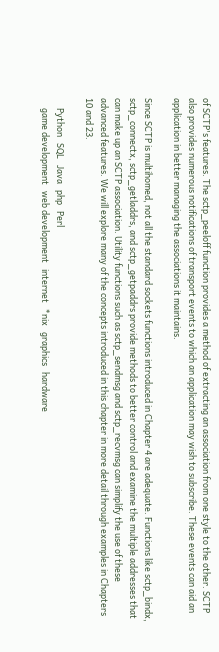of SCTP's features. The sctp_peeloff function provides a method of extracting an association from one style to the other. SCTP also provides numerous notifications of transport events to which an application may wish to subscribe. These events can aid an application in better managing the associations it maintains.

Since SCTP is multihomed, not all the standard sockets functions introduced in Chapter 4 are adequate. Functions like sctp_bindx, sctp_connectx, sctp_getladdrs, and sctp_getpaddrs provide methods to better control and examine the multiple addresses that can make up an SCTP association. Utility functions such as sctp_sendmsg and sctp_recvmsg can simplify the use of these advanced features. We will explore many of the concepts introduced in this chapter in more detail through examples in Chapters 10 and 23.

     Python   SQL   Java   php   Perl
     game development   web development   internet   *nix   graphics   hardware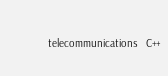telecommunications   C++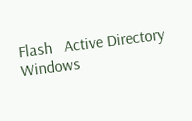Flash   Active Directory   Windows